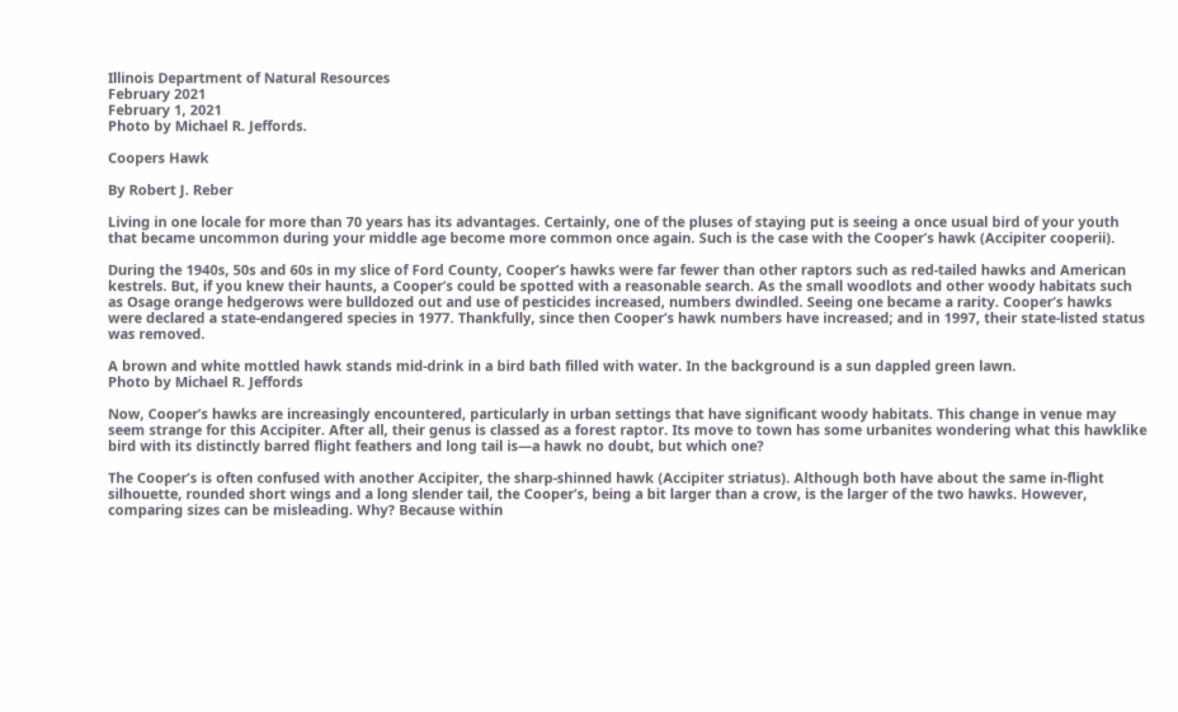Illinois Department of Natural Resources
February 2021
February 1, 2021
Photo by Michael R. Jeffords.

Coopers Hawk

By Robert J. Reber

Living in one locale for more than 70 years has its advantages. Certainly, one of the pluses of staying put is seeing a once usual bird of your youth that became uncommon during your middle age become more common once again. Such is the case with the Cooper’s hawk (Accipiter cooperii).

During the 1940s, 50s and 60s in my slice of Ford County, Cooper’s hawks were far fewer than other raptors such as red-tailed hawks and American kestrels. But, if you knew their haunts, a Cooper’s could be spotted with a reasonable search. As the small woodlots and other woody habitats such as Osage orange hedgerows were bulldozed out and use of pesticides increased, numbers dwindled. Seeing one became a rarity. Cooper’s hawks were declared a state-endangered species in 1977. Thankfully, since then Cooper’s hawk numbers have increased; and in 1997, their state-listed status was removed.

A brown and white mottled hawk stands mid-drink in a bird bath filled with water. In the background is a sun dappled green lawn.
Photo by Michael R. Jeffords

Now, Cooper’s hawks are increasingly encountered, particularly in urban settings that have significant woody habitats. This change in venue may seem strange for this Accipiter. After all, their genus is classed as a forest raptor. Its move to town has some urbanites wondering what this hawklike bird with its distinctly barred flight feathers and long tail is—a hawk no doubt, but which one?

The Cooper’s is often confused with another Accipiter, the sharp-shinned hawk (Accipiter striatus). Although both have about the same in-flight silhouette, rounded short wings and a long slender tail, the Cooper’s, being a bit larger than a crow, is the larger of the two hawks. However, comparing sizes can be misleading. Why? Because within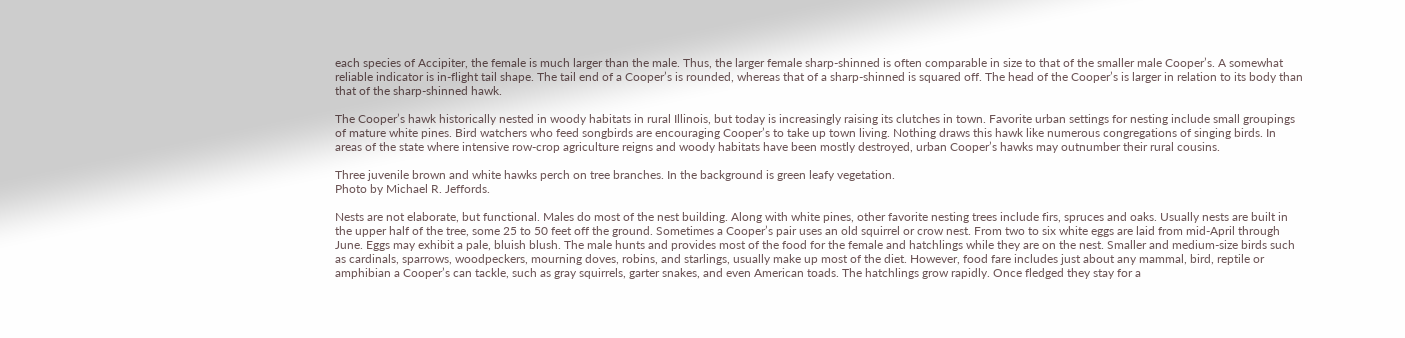each species of Accipiter, the female is much larger than the male. Thus, the larger female sharp-shinned is often comparable in size to that of the smaller male Cooper’s. A somewhat reliable indicator is in-flight tail shape. The tail end of a Cooper’s is rounded, whereas that of a sharp-shinned is squared off. The head of the Cooper’s is larger in relation to its body than that of the sharp-shinned hawk.

The Cooper’s hawk historically nested in woody habitats in rural Illinois, but today is increasingly raising its clutches in town. Favorite urban settings for nesting include small groupings of mature white pines. Bird watchers who feed songbirds are encouraging Cooper’s to take up town living. Nothing draws this hawk like numerous congregations of singing birds. In areas of the state where intensive row-crop agriculture reigns and woody habitats have been mostly destroyed, urban Cooper’s hawks may outnumber their rural cousins.

Three juvenile brown and white hawks perch on tree branches. In the background is green leafy vegetation.
Photo by Michael R. Jeffords.

Nests are not elaborate, but functional. Males do most of the nest building. Along with white pines, other favorite nesting trees include firs, spruces and oaks. Usually nests are built in the upper half of the tree, some 25 to 50 feet off the ground. Sometimes a Cooper’s pair uses an old squirrel or crow nest. From two to six white eggs are laid from mid-April through June. Eggs may exhibit a pale, bluish blush. The male hunts and provides most of the food for the female and hatchlings while they are on the nest. Smaller and medium-size birds such as cardinals, sparrows, woodpeckers, mourning doves, robins, and starlings, usually make up most of the diet. However, food fare includes just about any mammal, bird, reptile or amphibian a Cooper’s can tackle, such as gray squirrels, garter snakes, and even American toads. The hatchlings grow rapidly. Once fledged they stay for a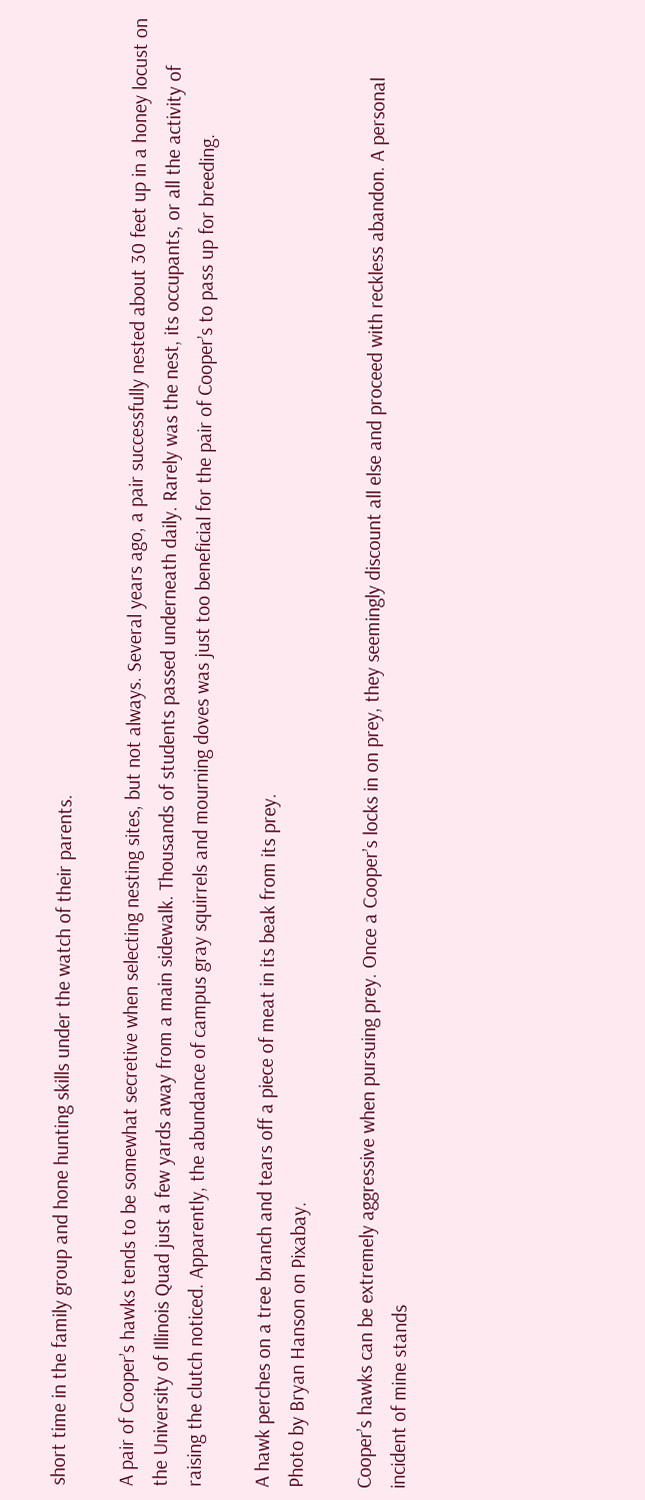short time in the family group and hone hunting skills under the watch of their parents.

A pair of Cooper’s hawks tends to be somewhat secretive when selecting nesting sites, but not always. Several years ago, a pair successfully nested about 30 feet up in a honey locust on the University of Illinois Quad just a few yards away from a main sidewalk. Thousands of students passed underneath daily. Rarely was the nest, its occupants, or all the activity of raising the clutch noticed. Apparently, the abundance of campus gray squirrels and mourning doves was just too beneficial for the pair of Cooper’s to pass up for breeding.

A hawk perches on a tree branch and tears off a piece of meat in its beak from its prey.
Photo by Bryan Hanson on Pixabay.

Cooper’s hawks can be extremely aggressive when pursuing prey. Once a Cooper’s locks in on prey, they seemingly discount all else and proceed with reckless abandon. A personal incident of mine stands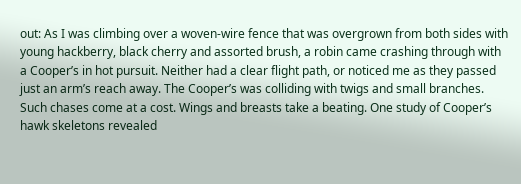out: As I was climbing over a woven-wire fence that was overgrown from both sides with young hackberry, black cherry and assorted brush, a robin came crashing through with a Cooper’s in hot pursuit. Neither had a clear flight path, or noticed me as they passed just an arm’s reach away. The Cooper’s was colliding with twigs and small branches. Such chases come at a cost. Wings and breasts take a beating. One study of Cooper’s hawk skeletons revealed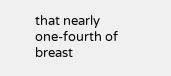that nearly one-fourth of breast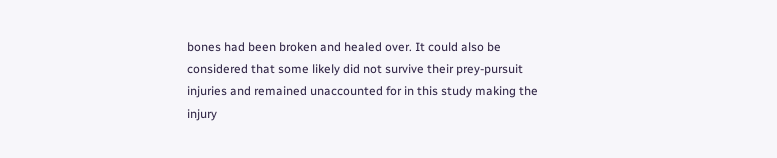bones had been broken and healed over. It could also be considered that some likely did not survive their prey-pursuit injuries and remained unaccounted for in this study making the injury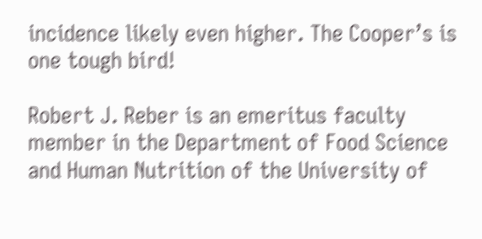incidence likely even higher. The Cooper’s is one tough bird!

Robert J. Reber is an emeritus faculty member in the Department of Food Science and Human Nutrition of the University of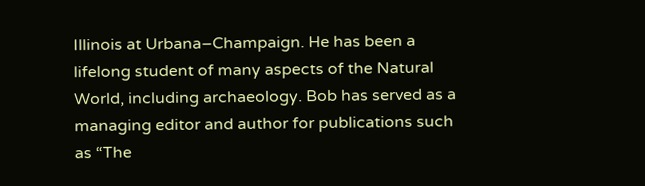Illinois at Urbana–Champaign. He has been a lifelong student of many aspects of the Natural World, including archaeology. Bob has served as a managing editor and author for publications such as “The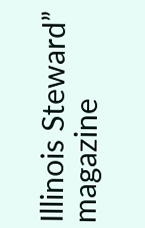Illinois Steward” magazine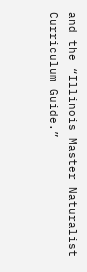and the “Illinois Master Naturalist Curriculum Guide.”